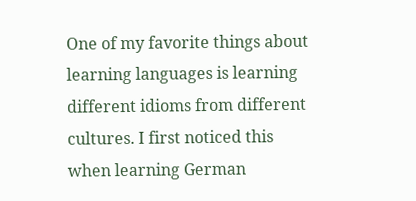One of my favorite things about learning languages is learning different idioms from different cultures. I first noticed this when learning German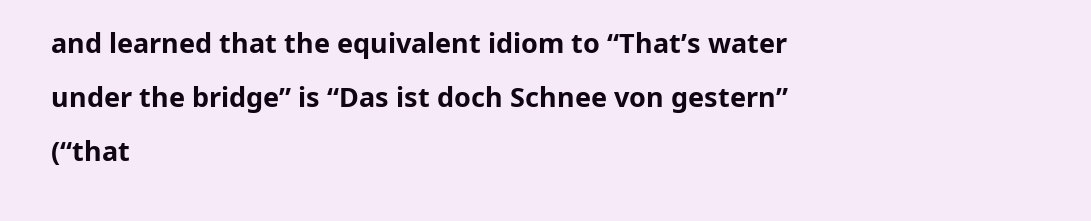and learned that the equivalent idiom to “That’s water under the bridge” is “Das ist doch Schnee von gestern” (“that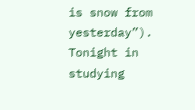is snow from yesterday”). Tonight in studying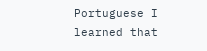Portuguese I learned that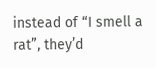instead of “I smell a rat”, they’d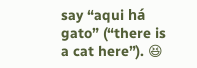say “aqui há gato” (“there is a cat here”). 😆